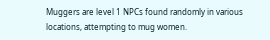Muggers are level 1 NPCs found randomly in various locations, attempting to mug women.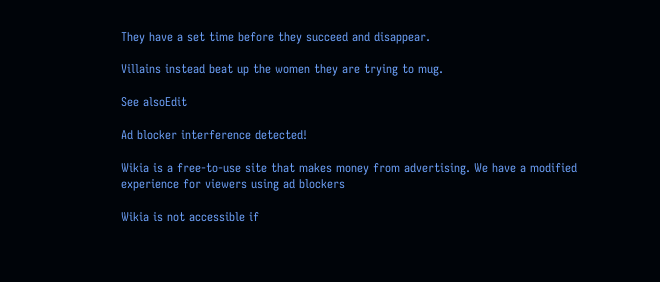They have a set time before they succeed and disappear.

Villains instead beat up the women they are trying to mug.

See alsoEdit

Ad blocker interference detected!

Wikia is a free-to-use site that makes money from advertising. We have a modified experience for viewers using ad blockers

Wikia is not accessible if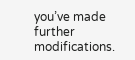you’ve made further modifications.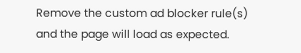Remove the custom ad blocker rule(s) and the page will load as expected.